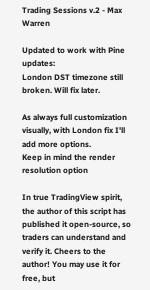Trading Sessions v.2 - Max Warren

Updated to work with Pine updates:
London DST timezone still broken. Will fix later.

As always full customization visually, with London fix I'll add more options.
Keep in mind the render resolution option

In true TradingView spirit, the author of this script has published it open-source, so traders can understand and verify it. Cheers to the author! You may use it for free, but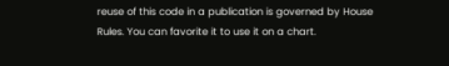reuse of this code in a publication is governed by House Rules. You can favorite it to use it on a chart.